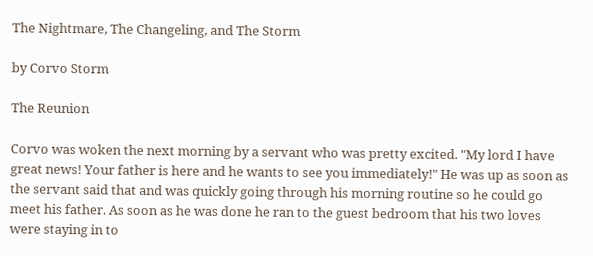The Nightmare, The Changeling, and The Storm

by Corvo Storm

The Reunion

Corvo was woken the next morning by a servant who was pretty excited. "My lord I have great news! Your father is here and he wants to see you immediately!" He was up as soon as the servant said that and was quickly going through his morning routine so he could go meet his father. As soon as he was done he ran to the guest bedroom that his two loves were staying in to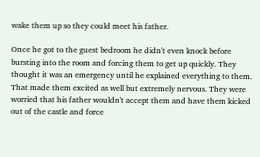wake them up so they could meet his father.

Once he got to the guest bedroom he didn't even knock before bursting into the room and forcing them to get up quickly. They thought it was an emergency until he explained everything to them. That made them excited as well but extremely nervous. They were worried that his father wouldn't accept them and have them kicked out of the castle and force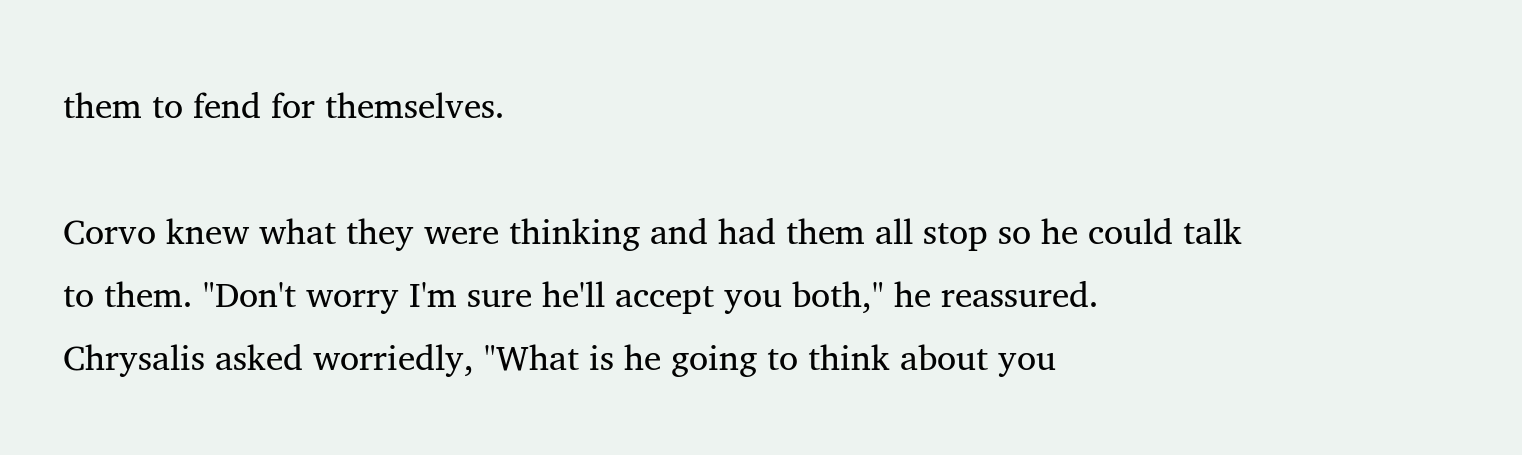them to fend for themselves.

Corvo knew what they were thinking and had them all stop so he could talk to them. "Don't worry I'm sure he'll accept you both," he reassured. Chrysalis asked worriedly, "What is he going to think about you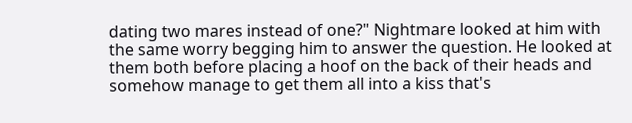dating two mares instead of one?" Nightmare looked at him with the same worry begging him to answer the question. He looked at them both before placing a hoof on the back of their heads and somehow manage to get them all into a kiss that's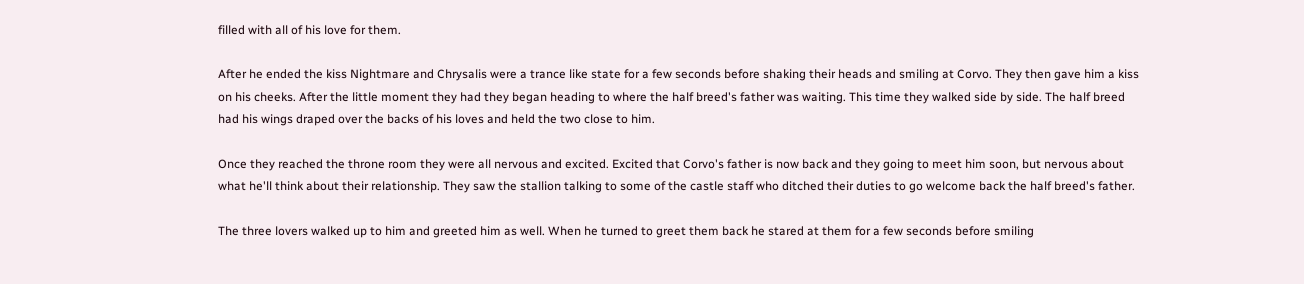filled with all of his love for them.

After he ended the kiss Nightmare and Chrysalis were a trance like state for a few seconds before shaking their heads and smiling at Corvo. They then gave him a kiss on his cheeks. After the little moment they had they began heading to where the half breed's father was waiting. This time they walked side by side. The half breed had his wings draped over the backs of his loves and held the two close to him.

Once they reached the throne room they were all nervous and excited. Excited that Corvo's father is now back and they going to meet him soon, but nervous about what he'll think about their relationship. They saw the stallion talking to some of the castle staff who ditched their duties to go welcome back the half breed's father.

The three lovers walked up to him and greeted him as well. When he turned to greet them back he stared at them for a few seconds before smiling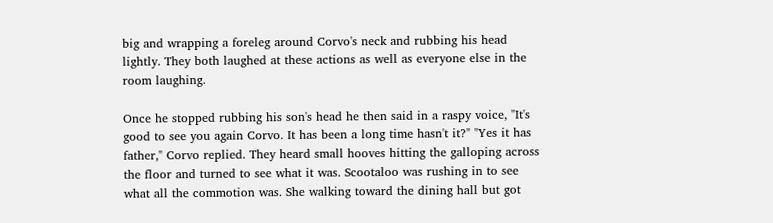big and wrapping a foreleg around Corvo's neck and rubbing his head lightly. They both laughed at these actions as well as everyone else in the room laughing.

Once he stopped rubbing his son's head he then said in a raspy voice, "It's good to see you again Corvo. It has been a long time hasn't it?" "Yes it has father," Corvo replied. They heard small hooves hitting the galloping across the floor and turned to see what it was. Scootaloo was rushing in to see what all the commotion was. She walking toward the dining hall but got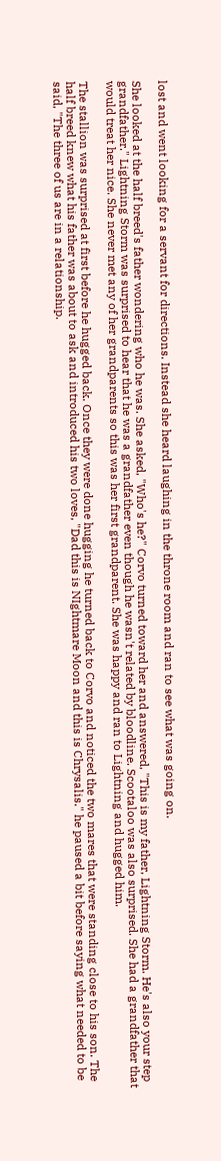lost and went looking for a servant for directions. Instead she heard laughing in the throne room and ran to see what was going on.

She looked at the half breed's father wondering who he was. She asked, "Who's he?" Corvo turned toward her and answered, "This is my father, Lightning Storm. He's also your step grandfather." Lightning Storm was surprised to hear that he was a grandfather even though he wasn't related by bloodline. Scootaloo was also surprised. She had a grandfather that would treat her nice. She never met any of her grandparents so this was her first grandparent. She was happy and ran to Lightning and hugged him.

The stallion was surprised at first before he hugged back. Once they were done hugging he turned back to Corvo and noticed the two mares that were standing close to his son. The half breed knew what his father was about to ask and introduced his two loves, "Dad this is NIghtmare Moon and this is Chrysalis." he paused a bit before saying what needed to be said, "The three of us are in a relationship.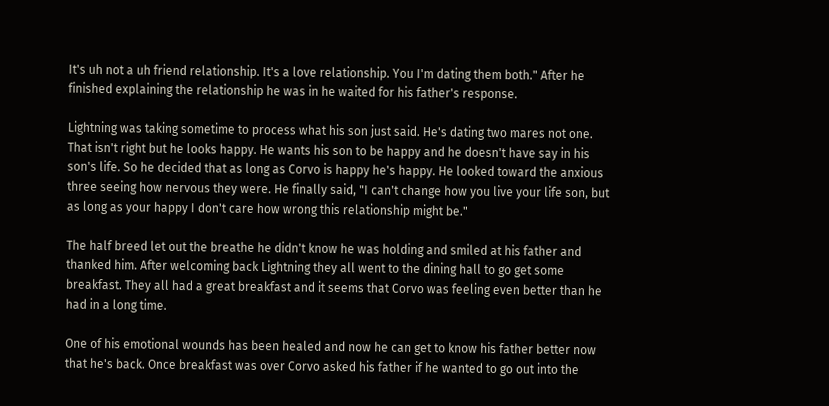It's uh not a uh friend relationship. It's a love relationship. You I'm dating them both." After he finished explaining the relationship he was in he waited for his father's response.

Lightning was taking sometime to process what his son just said. He's dating two mares not one. That isn't right but he looks happy. He wants his son to be happy and he doesn't have say in his son's life. So he decided that as long as Corvo is happy he's happy. He looked toward the anxious three seeing how nervous they were. He finally said, "I can't change how you live your life son, but as long as your happy I don't care how wrong this relationship might be."

The half breed let out the breathe he didn't know he was holding and smiled at his father and thanked him. After welcoming back Lightning they all went to the dining hall to go get some breakfast. They all had a great breakfast and it seems that Corvo was feeling even better than he had in a long time.

One of his emotional wounds has been healed and now he can get to know his father better now that he's back. Once breakfast was over Corvo asked his father if he wanted to go out into the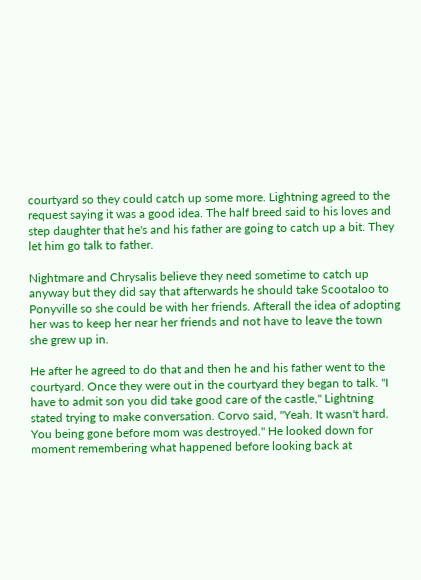courtyard so they could catch up some more. Lightning agreed to the request saying it was a good idea. The half breed said to his loves and step daughter that he's and his father are going to catch up a bit. They let him go talk to father.

Nightmare and Chrysalis believe they need sometime to catch up anyway but they did say that afterwards he should take Scootaloo to Ponyville so she could be with her friends. Afterall the idea of adopting her was to keep her near her friends and not have to leave the town she grew up in.

He after he agreed to do that and then he and his father went to the courtyard. Once they were out in the courtyard they began to talk. "I have to admit son you did take good care of the castle," Lightning stated trying to make conversation. Corvo said, "Yeah. It wasn't hard. You being gone before mom was destroyed." He looked down for moment remembering what happened before looking back at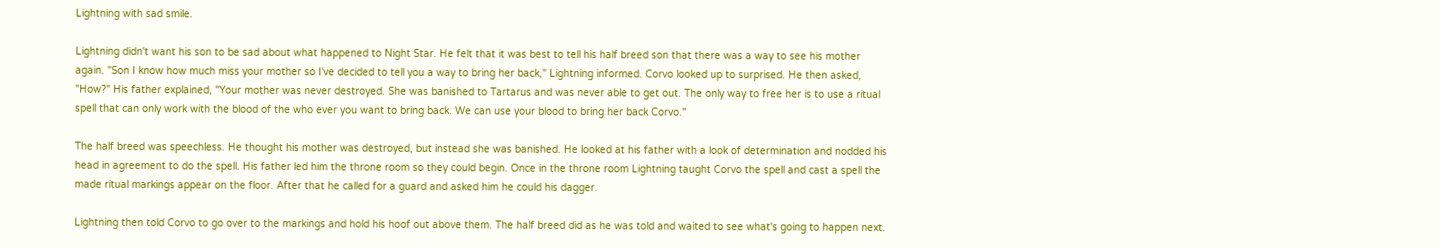Lightning with sad smile.

Lightning didn't want his son to be sad about what happened to Night Star. He felt that it was best to tell his half breed son that there was a way to see his mother again. "Son I know how much miss your mother so I've decided to tell you a way to bring her back," Lightning informed. Corvo looked up to surprised. He then asked, "How?" His father explained, "Your mother was never destroyed. She was banished to Tartarus and was never able to get out. The only way to free her is to use a ritual spell that can only work with the blood of the who ever you want to bring back. We can use your blood to bring her back Corvo."

The half breed was speechless. He thought his mother was destroyed, but instead she was banished. He looked at his father with a look of determination and nodded his head in agreement to do the spell. His father led him the throne room so they could begin. Once in the throne room Lightning taught Corvo the spell and cast a spell the made ritual markings appear on the floor. After that he called for a guard and asked him he could his dagger.

Lightning then told Corvo to go over to the markings and hold his hoof out above them. The half breed did as he was told and waited to see what's going to happen next.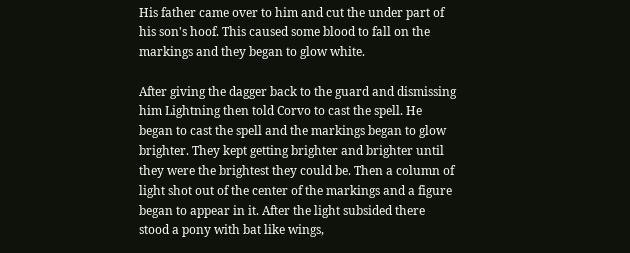His father came over to him and cut the under part of his son's hoof. This caused some blood to fall on the markings and they began to glow white.

After giving the dagger back to the guard and dismissing him Lightning then told Corvo to cast the spell. He began to cast the spell and the markings began to glow brighter. They kept getting brighter and brighter until they were the brightest they could be. Then a column of light shot out of the center of the markings and a figure began to appear in it. After the light subsided there stood a pony with bat like wings,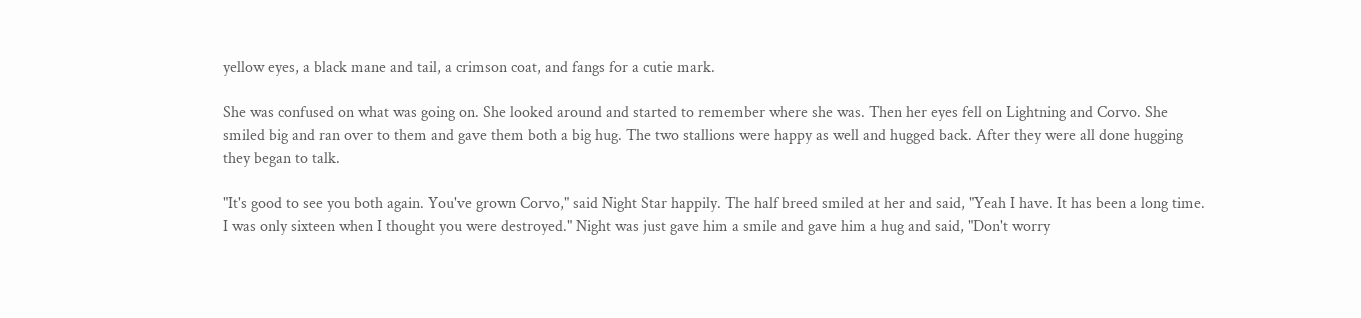yellow eyes, a black mane and tail, a crimson coat, and fangs for a cutie mark.

She was confused on what was going on. She looked around and started to remember where she was. Then her eyes fell on Lightning and Corvo. She smiled big and ran over to them and gave them both a big hug. The two stallions were happy as well and hugged back. After they were all done hugging they began to talk.

"It's good to see you both again. You've grown Corvo," said Night Star happily. The half breed smiled at her and said, "Yeah I have. It has been a long time. I was only sixteen when I thought you were destroyed." Night was just gave him a smile and gave him a hug and said, "Don't worry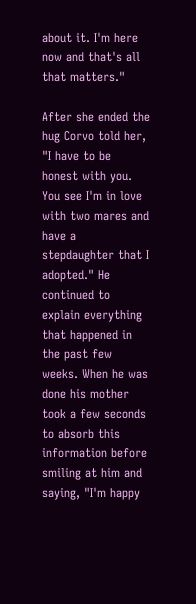about it. I'm here now and that's all that matters."

After she ended the hug Corvo told her, "I have to be honest with you. You see I'm in love with two mares and have a stepdaughter that I adopted." He continued to explain everything that happened in the past few weeks. When he was done his mother took a few seconds to absorb this information before smiling at him and saying, "I'm happy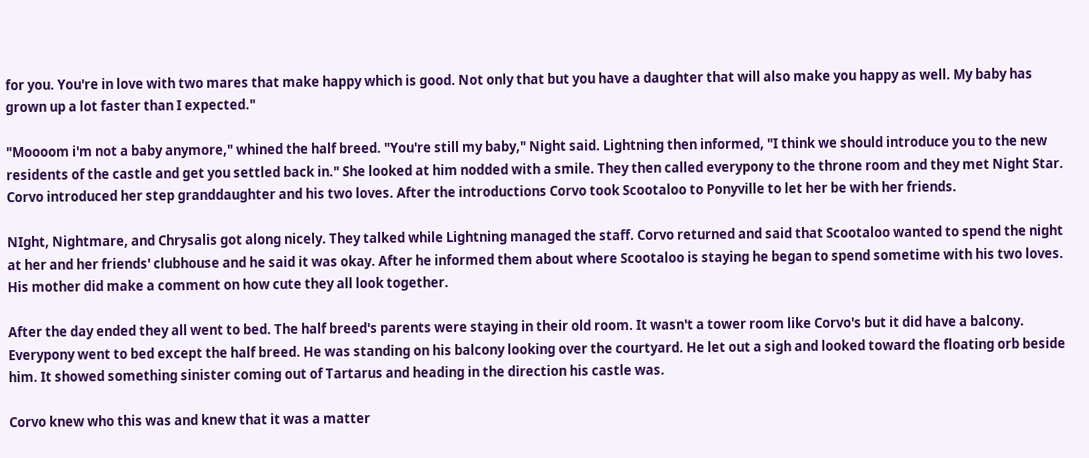for you. You're in love with two mares that make happy which is good. Not only that but you have a daughter that will also make you happy as well. My baby has grown up a lot faster than I expected."

"Moooom i'm not a baby anymore," whined the half breed. "You're still my baby," Night said. Lightning then informed, "I think we should introduce you to the new residents of the castle and get you settled back in." She looked at him nodded with a smile. They then called everypony to the throne room and they met Night Star. Corvo introduced her step granddaughter and his two loves. After the introductions Corvo took Scootaloo to Ponyville to let her be with her friends.

NIght, Nightmare, and Chrysalis got along nicely. They talked while Lightning managed the staff. Corvo returned and said that Scootaloo wanted to spend the night at her and her friends' clubhouse and he said it was okay. After he informed them about where Scootaloo is staying he began to spend sometime with his two loves. His mother did make a comment on how cute they all look together.

After the day ended they all went to bed. The half breed's parents were staying in their old room. It wasn't a tower room like Corvo's but it did have a balcony. Everypony went to bed except the half breed. He was standing on his balcony looking over the courtyard. He let out a sigh and looked toward the floating orb beside him. It showed something sinister coming out of Tartarus and heading in the direction his castle was.

Corvo knew who this was and knew that it was a matter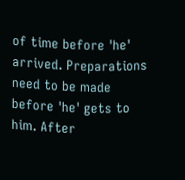of time before 'he' arrived. Preparations need to be made before 'he' gets to him. After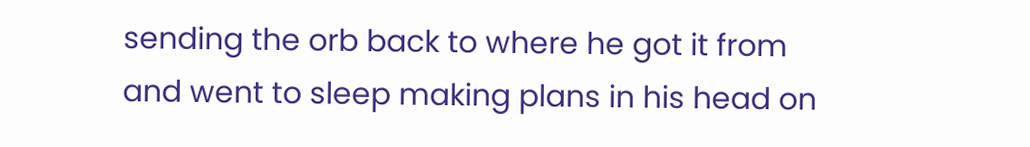sending the orb back to where he got it from and went to sleep making plans in his head on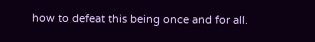how to defeat this being once and for all.